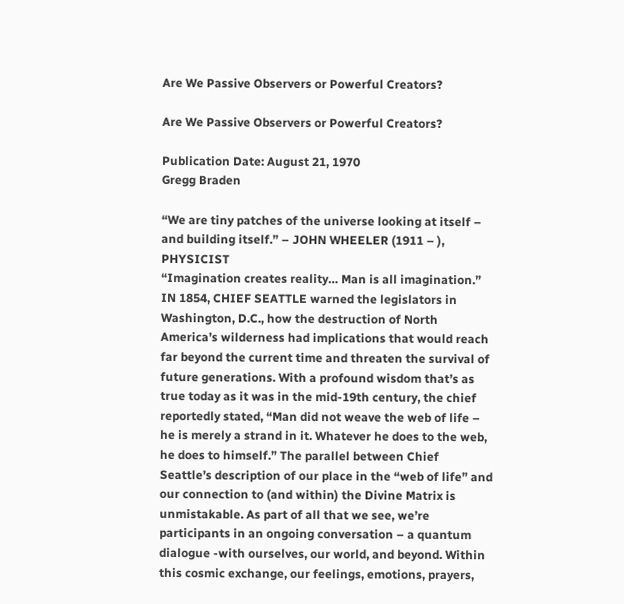Are We Passive Observers or Powerful Creators?

Are We Passive Observers or Powerful Creators?

Publication Date: August 21, 1970
Gregg Braden

“We are tiny patches of the universe looking at itself – and building itself.” – JOHN WHEELER (1911 – ), PHYSICIST
“Imagination creates reality… Man is all imagination.”
IN 1854, CHIEF SEATTLE warned the legislators in Washington, D.C., how the destruction of North America’s wilderness had implications that would reach far beyond the current time and threaten the survival of future generations. With a profound wisdom that’s as true today as it was in the mid-19th century, the chief reportedly stated, “Man did not weave the web of life – he is merely a strand in it. Whatever he does to the web, he does to himself.” The parallel between Chief Seattle’s description of our place in the “web of life” and our connection to (and within) the Divine Matrix is unmistakable. As part of all that we see, we’re participants in an ongoing conversation – a quantum dialogue -with ourselves, our world, and beyond. Within this cosmic exchange, our feelings, emotions, prayers,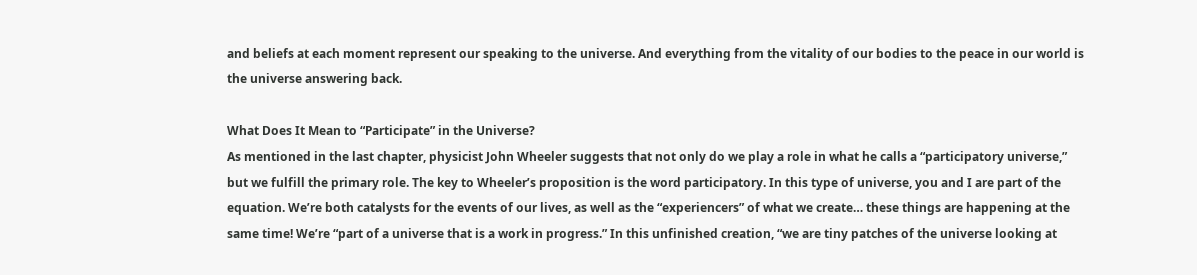and beliefs at each moment represent our speaking to the universe. And everything from the vitality of our bodies to the peace in our world is the universe answering back.

What Does It Mean to “Participate” in the Universe?
As mentioned in the last chapter, physicist John Wheeler suggests that not only do we play a role in what he calls a “participatory universe,” but we fulfill the primary role. The key to Wheeler’s proposition is the word participatory. In this type of universe, you and I are part of the equation. We’re both catalysts for the events of our lives, as well as the “experiencers” of what we create… these things are happening at the same time! We’re “part of a universe that is a work in progress.” In this unfinished creation, “we are tiny patches of the universe looking at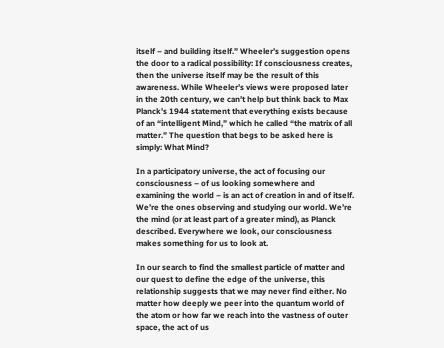itself – and building itself.” Wheeler’s suggestion opens the door to a radical possibility: If consciousness creates, then the universe itself may be the result of this awareness. While Wheeler’s views were proposed later in the 20th century, we can’t help but think back to Max Planck’s 1944 statement that everything exists because of an “intelligent Mind,” which he called “the matrix of all matter.” The question that begs to be asked here is simply: What Mind?

In a participatory universe, the act of focusing our consciousness – of us looking somewhere and examining the world – is an act of creation in and of itself. We’re the ones observing and studying our world. We’re the mind (or at least part of a greater mind), as Planck described. Everywhere we look, our consciousness makes something for us to look at.

In our search to find the smallest particle of matter and our quest to define the edge of the universe, this relationship suggests that we may never find either. No matter how deeply we peer into the quantum world of the atom or how far we reach into the vastness of outer space, the act of us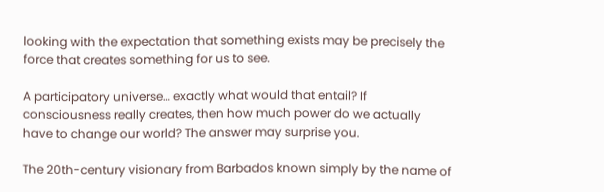looking with the expectation that something exists may be precisely the force that creates something for us to see.

A participatory universe… exactly what would that entail? If consciousness really creates, then how much power do we actually have to change our world? The answer may surprise you.

The 20th-century visionary from Barbados known simply by the name of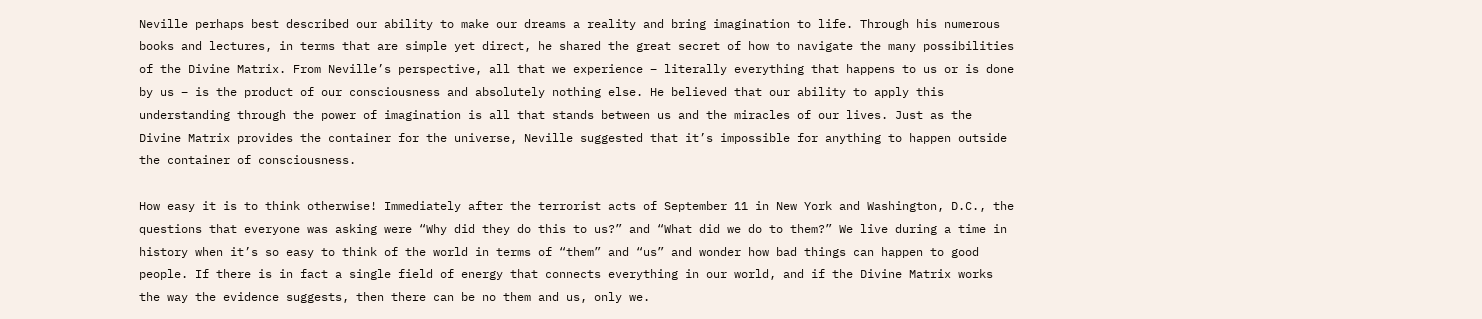Neville perhaps best described our ability to make our dreams a reality and bring imagination to life. Through his numerous books and lectures, in terms that are simple yet direct, he shared the great secret of how to navigate the many possibilities of the Divine Matrix. From Neville’s perspective, all that we experience – literally everything that happens to us or is done by us – is the product of our consciousness and absolutely nothing else. He believed that our ability to apply this understanding through the power of imagination is all that stands between us and the miracles of our lives. Just as the Divine Matrix provides the container for the universe, Neville suggested that it’s impossible for anything to happen outside the container of consciousness.

How easy it is to think otherwise! Immediately after the terrorist acts of September 11 in New York and Washington, D.C., the questions that everyone was asking were “Why did they do this to us?” and “What did we do to them?” We live during a time in history when it’s so easy to think of the world in terms of “them” and “us” and wonder how bad things can happen to good people. If there is in fact a single field of energy that connects everything in our world, and if the Divine Matrix works the way the evidence suggests, then there can be no them and us, only we.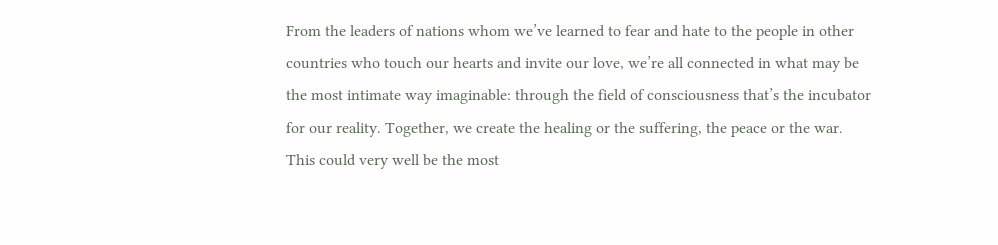From the leaders of nations whom we’ve learned to fear and hate to the people in other countries who touch our hearts and invite our love, we’re all connected in what may be the most intimate way imaginable: through the field of consciousness that’s the incubator for our reality. Together, we create the healing or the suffering, the peace or the war. This could very well be the most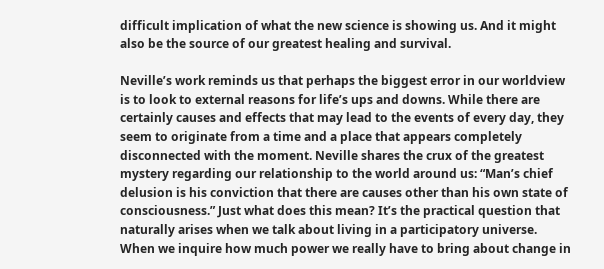difficult implication of what the new science is showing us. And it might also be the source of our greatest healing and survival.

Neville’s work reminds us that perhaps the biggest error in our worldview is to look to external reasons for life’s ups and downs. While there are certainly causes and effects that may lead to the events of every day, they seem to originate from a time and a place that appears completely disconnected with the moment. Neville shares the crux of the greatest mystery regarding our relationship to the world around us: “Man’s chief delusion is his conviction that there are causes other than his own state of consciousness.” Just what does this mean? It’s the practical question that naturally arises when we talk about living in a participatory universe. When we inquire how much power we really have to bring about change in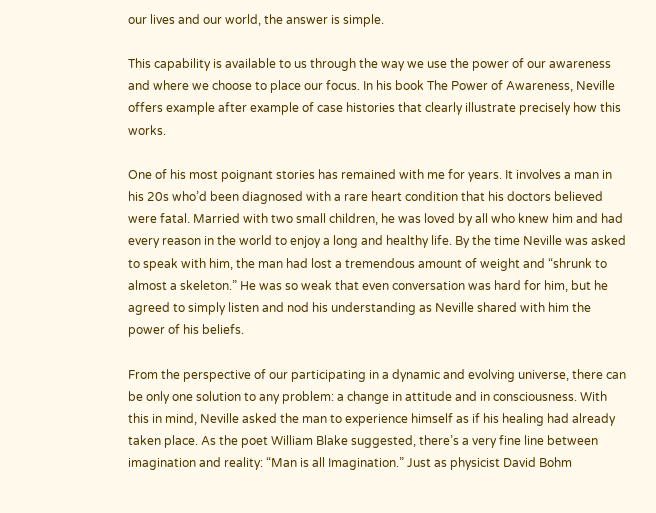our lives and our world, the answer is simple.

This capability is available to us through the way we use the power of our awareness and where we choose to place our focus. In his book The Power of Awareness, Neville offers example after example of case histories that clearly illustrate precisely how this works.

One of his most poignant stories has remained with me for years. It involves a man in his 20s who’d been diagnosed with a rare heart condition that his doctors believed were fatal. Married with two small children, he was loved by all who knew him and had every reason in the world to enjoy a long and healthy life. By the time Neville was asked to speak with him, the man had lost a tremendous amount of weight and “shrunk to almost a skeleton.” He was so weak that even conversation was hard for him, but he agreed to simply listen and nod his understanding as Neville shared with him the power of his beliefs.

From the perspective of our participating in a dynamic and evolving universe, there can be only one solution to any problem: a change in attitude and in consciousness. With this in mind, Neville asked the man to experience himself as if his healing had already taken place. As the poet William Blake suggested, there’s a very fine line between imagination and reality: “Man is all Imagination.” Just as physicist David Bohm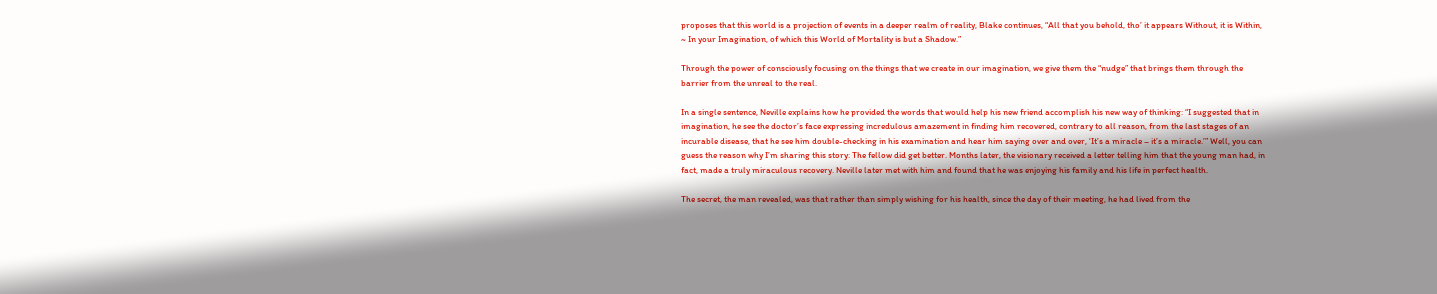proposes that this world is a projection of events in a deeper realm of reality, Blake continues, “All that you behold, tho’ it appears Without, it is Within, ~ In your Imagination, of which this World of Mortality is but a Shadow.”

Through the power of consciously focusing on the things that we create in our imagination, we give them the “nudge” that brings them through the barrier from the unreal to the real.

In a single sentence, Neville explains how he provided the words that would help his new friend accomplish his new way of thinking: “I suggested that in imagination, he see the doctor’s face expressing incredulous amazement in finding him recovered, contrary to all reason, from the last stages of an incurable disease, that he see him double-checking in his examination and hear him saying over and over, ‘It’s a miracle – it’s a miracle.’” Well, you can guess the reason why I’m sharing this story: The fellow did get better. Months later, the visionary received a letter telling him that the young man had, in fact, made a truly miraculous recovery. Neville later met with him and found that he was enjoying his family and his life in perfect health.

The secret, the man revealed, was that rather than simply wishing for his health, since the day of their meeting, he had lived from the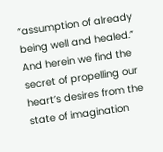“assumption of already being well and healed.” And herein we find the secret of propelling our heart’s desires from the state of imagination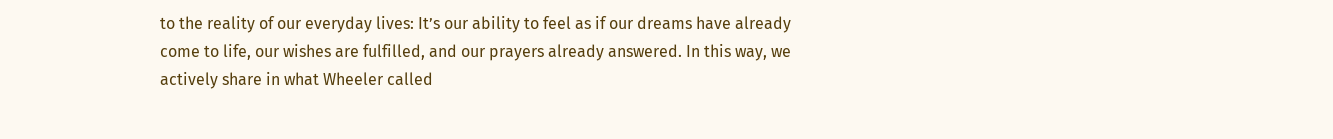to the reality of our everyday lives: It’s our ability to feel as if our dreams have already come to life, our wishes are fulfilled, and our prayers already answered. In this way, we actively share in what Wheeler called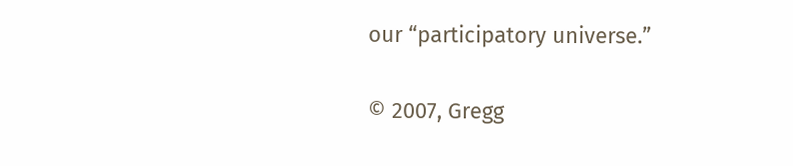our “participatory universe.”

© 2007, Gregg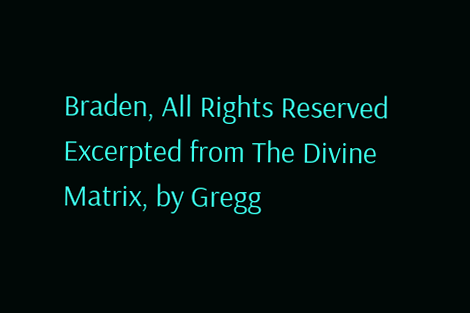Braden, All Rights Reserved
Excerpted from The Divine Matrix, by Gregg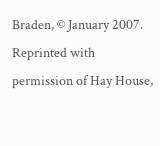Braden, © January 2007. Reprinted with permission of Hay House,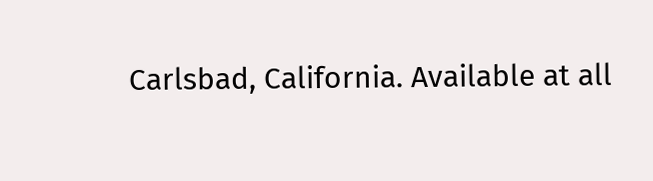Carlsbad, California. Available at all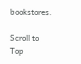bookstores.

Scroll to Top